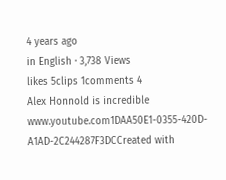4 years ago
in English · 3,738 Views
likes 5clips 1comments 4
Alex Honnold is incredible
www.youtube.com1DAA50E1-0355-420D-A1AD-2C244287F3DCCreated with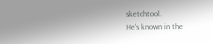sketchtool.
He's known in the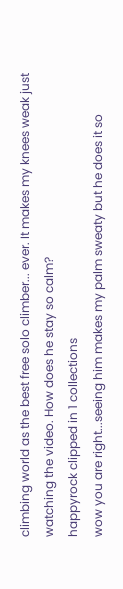climbing world as the best free solo climber... ever. It makes my knees weak just watching the video. How does he stay so calm?
happyrock clipped in 1 collections
wow you are right...seeing him makes my palm sweaty but he does it so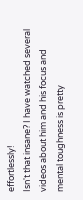effortlessly!
Isn't that insane? I have watched several videos about him and his focus and mental toughness is pretty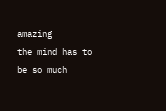amazing
the mind has to be so much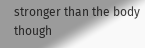stronger than the body though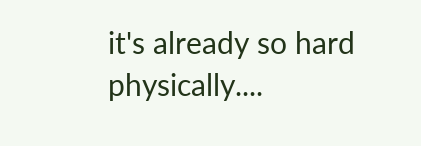it's already so hard physically....